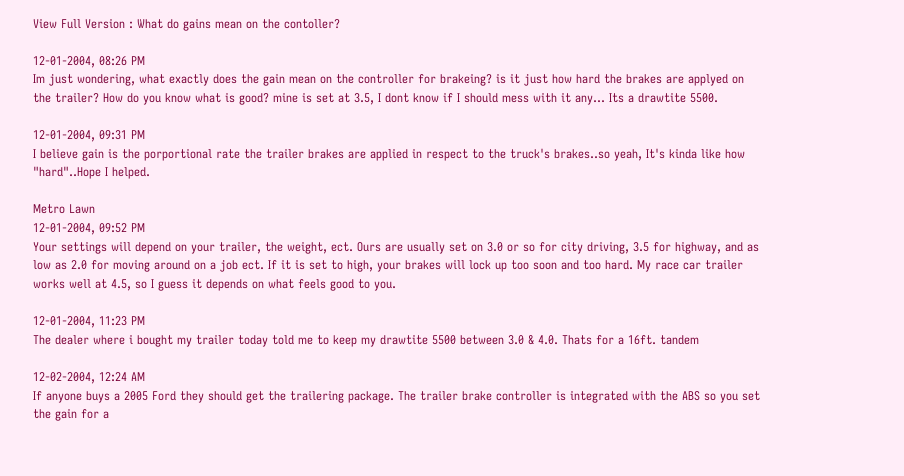View Full Version : What do gains mean on the contoller?

12-01-2004, 08:26 PM
Im just wondering, what exactly does the gain mean on the controller for brakeing? is it just how hard the brakes are applyed on the trailer? How do you know what is good? mine is set at 3.5, I dont know if I should mess with it any... Its a drawtite 5500.

12-01-2004, 09:31 PM
I believe gain is the porportional rate the trailer brakes are applied in respect to the truck's brakes..so yeah, It's kinda like how "hard"..Hope I helped.

Metro Lawn
12-01-2004, 09:52 PM
Your settings will depend on your trailer, the weight, ect. Ours are usually set on 3.0 or so for city driving, 3.5 for highway, and as low as 2.0 for moving around on a job ect. If it is set to high, your brakes will lock up too soon and too hard. My race car trailer works well at 4.5, so I guess it depends on what feels good to you.

12-01-2004, 11:23 PM
The dealer where i bought my trailer today told me to keep my drawtite 5500 between 3.0 & 4.0. Thats for a 16ft. tandem

12-02-2004, 12:24 AM
If anyone buys a 2005 Ford they should get the trailering package. The trailer brake controller is integrated with the ABS so you set the gain for a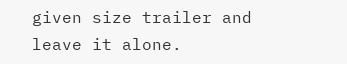given size trailer and leave it alone.